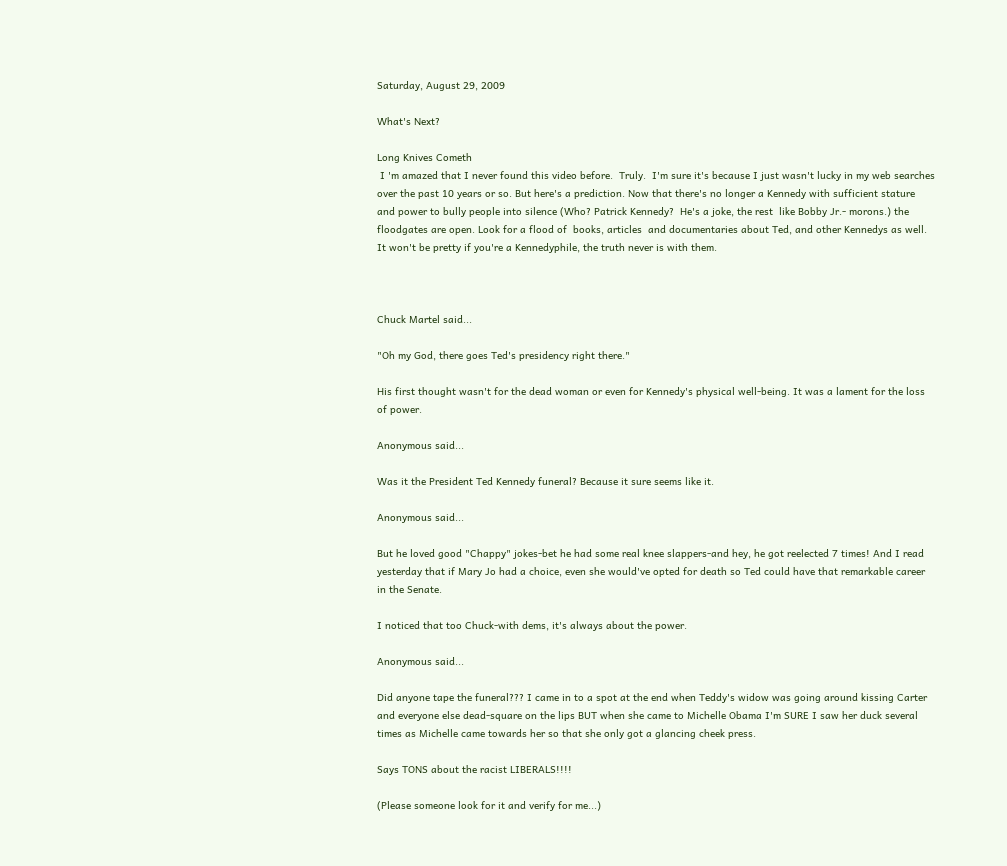Saturday, August 29, 2009

What's Next?

Long Knives Cometh
 I 'm amazed that I never found this video before.  Truly.  I'm sure it's because I just wasn't lucky in my web searches over the past 10 years or so. But here's a prediction. Now that there's no longer a Kennedy with sufficient stature and power to bully people into silence (Who? Patrick Kennedy?  He's a joke, the rest  like Bobby Jr.- morons.) the floodgates are open. Look for a flood of  books, articles  and documentaries about Ted, and other Kennedys as well. It won't be pretty if you're a Kennedyphile, the truth never is with them.



Chuck Martel said...

"Oh my God, there goes Ted's presidency right there."

His first thought wasn't for the dead woman or even for Kennedy's physical well-being. It was a lament for the loss of power.

Anonymous said...

Was it the President Ted Kennedy funeral? Because it sure seems like it.

Anonymous said...

But he loved good "Chappy" jokes-bet he had some real knee slappers-and hey, he got reelected 7 times! And I read yesterday that if Mary Jo had a choice, even she would've opted for death so Ted could have that remarkable career in the Senate.

I noticed that too Chuck-with dems, it's always about the power.

Anonymous said...

Did anyone tape the funeral??? I came in to a spot at the end when Teddy's widow was going around kissing Carter and everyone else dead-square on the lips BUT when she came to Michelle Obama I'm SURE I saw her duck several times as Michelle came towards her so that she only got a glancing cheek press.

Says TONS about the racist LIBERALS!!!!

(Please someone look for it and verify for me...)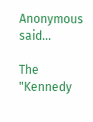Anonymous said...

The "Kennedy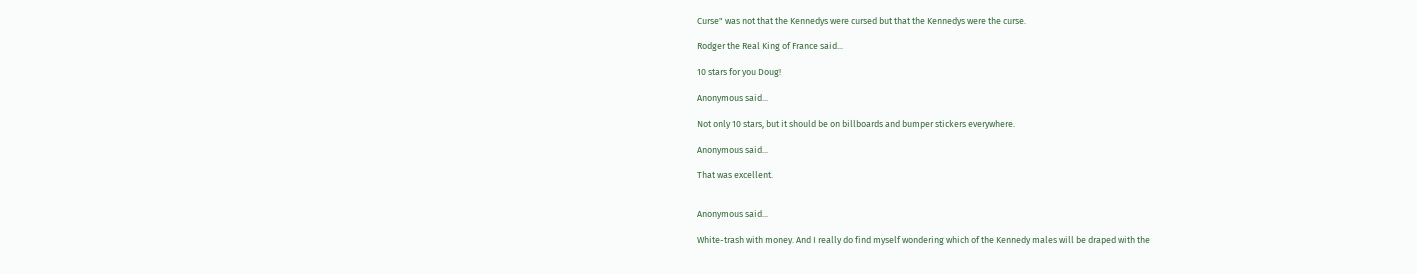Curse" was not that the Kennedys were cursed but that the Kennedys were the curse.

Rodger the Real King of France said...

10 stars for you Doug!

Anonymous said...

Not only 10 stars, but it should be on billboards and bumper stickers everywhere.

Anonymous said...

That was excellent.


Anonymous said...

White-trash with money. And I really do find myself wondering which of the Kennedy males will be draped with the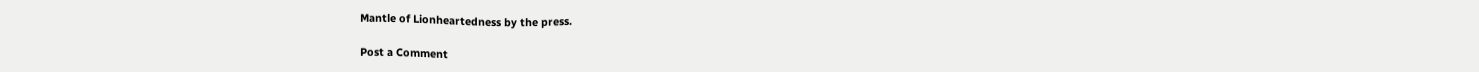Mantle of Lionheartedness by the press.

Post a Comment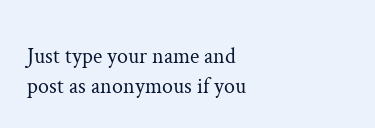Just type your name and post as anonymous if you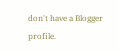don't have a Blogger profile.